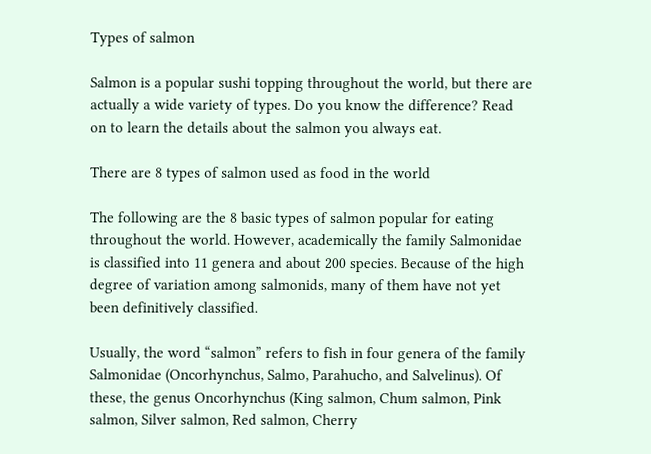Types of salmon

Salmon is a popular sushi topping throughout the world, but there are actually a wide variety of types. Do you know the difference? Read on to learn the details about the salmon you always eat.

There are 8 types of salmon used as food in the world

The following are the 8 basic types of salmon popular for eating throughout the world. However, academically the family Salmonidae is classified into 11 genera and about 200 species. Because of the high degree of variation among salmonids, many of them have not yet been definitively classified.

Usually, the word “salmon” refers to fish in four genera of the family Salmonidae (Oncorhynchus, Salmo, Parahucho, and Salvelinus). Of these, the genus Oncorhynchus (King salmon, Chum salmon, Pink salmon, Silver salmon, Red salmon, Cherry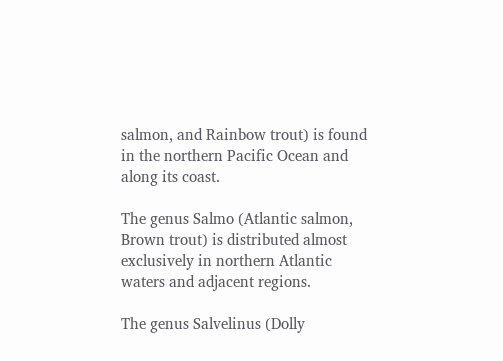salmon, and Rainbow trout) is found in the northern Pacific Ocean and along its coast.

The genus Salmo (Atlantic salmon, Brown trout) is distributed almost exclusively in northern Atlantic waters and adjacent regions.

The genus Salvelinus (Dolly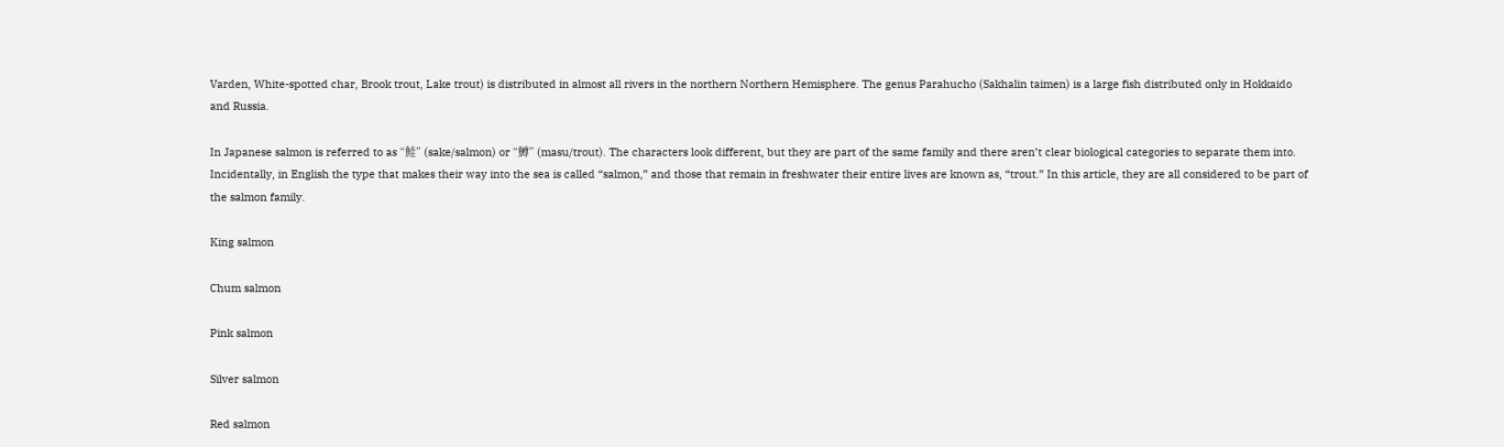Varden, White-spotted char, Brook trout, Lake trout) is distributed in almost all rivers in the northern Northern Hemisphere. The genus Parahucho (Sakhalin taimen) is a large fish distributed only in Hokkaido and Russia.

In Japanese salmon is referred to as “鮭” (sake/salmon) or “鱒” (masu/trout). The characters look different, but they are part of the same family and there aren’t clear biological categories to separate them into. Incidentally, in English the type that makes their way into the sea is called “salmon,” and those that remain in freshwater their entire lives are known as, “trout.” In this article, they are all considered to be part of the salmon family.

King salmon

Chum salmon

Pink salmon

Silver salmon

Red salmon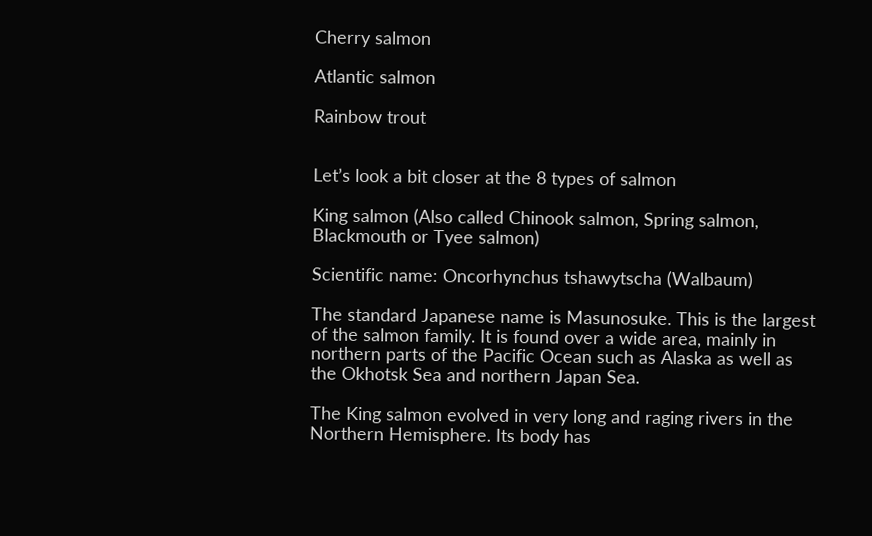Cherry salmon

Atlantic salmon

Rainbow trout


Let’s look a bit closer at the 8 types of salmon

King salmon (Also called Chinook salmon, Spring salmon, Blackmouth or Tyee salmon)

Scientific name: Oncorhynchus tshawytscha (Walbaum)

The standard Japanese name is Masunosuke. This is the largest of the salmon family. It is found over a wide area, mainly in northern parts of the Pacific Ocean such as Alaska as well as the Okhotsk Sea and northern Japan Sea.

The King salmon evolved in very long and raging rivers in the Northern Hemisphere. Its body has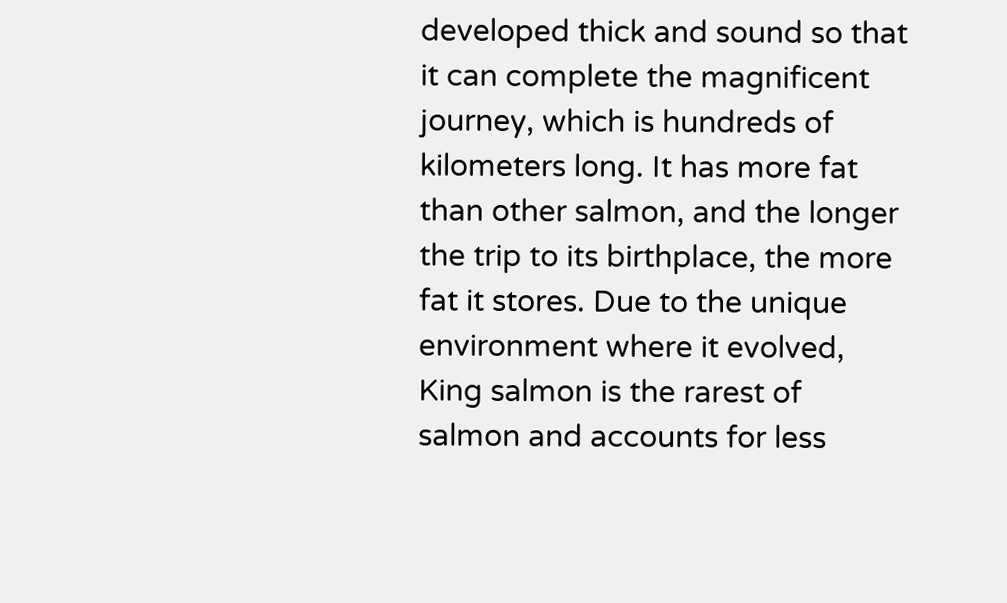developed thick and sound so that it can complete the magnificent journey, which is hundreds of kilometers long. It has more fat than other salmon, and the longer the trip to its birthplace, the more fat it stores. Due to the unique environment where it evolved, King salmon is the rarest of salmon and accounts for less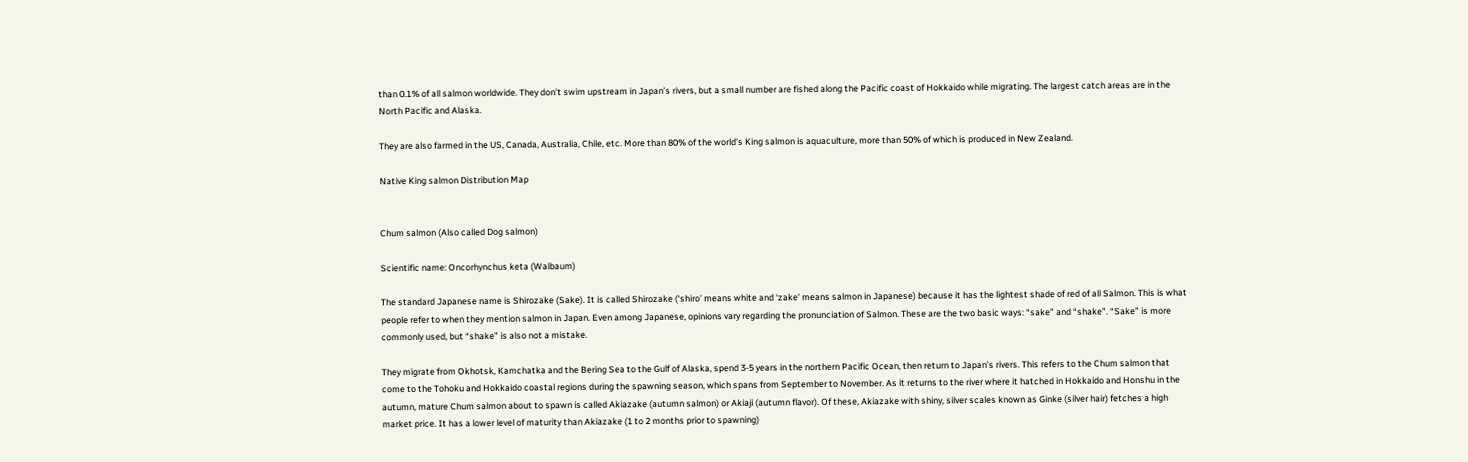than 0.1% of all salmon worldwide. They don’t swim upstream in Japan’s rivers, but a small number are fished along the Pacific coast of Hokkaido while migrating. The largest catch areas are in the North Pacific and Alaska.

They are also farmed in the US, Canada, Australia, Chile, etc. More than 80% of the world’s King salmon is aquaculture, more than 50% of which is produced in New Zealand.

Native King salmon Distribution Map


Chum salmon (Also called Dog salmon)

Scientific name: Oncorhynchus keta (Walbaum)

The standard Japanese name is Shirozake (Sake). It is called Shirozake (‘shiro’ means white and ‘zake’ means salmon in Japanese) because it has the lightest shade of red of all Salmon. This is what people refer to when they mention salmon in Japan. Even among Japanese, opinions vary regarding the pronunciation of Salmon. These are the two basic ways: “sake” and “shake”. “Sake” is more commonly used, but “shake” is also not a mistake.

They migrate from Okhotsk, Kamchatka and the Bering Sea to the Gulf of Alaska, spend 3-5 years in the northern Pacific Ocean, then return to Japan’s rivers. This refers to the Chum salmon that come to the Tohoku and Hokkaido coastal regions during the spawning season, which spans from September to November. As it returns to the river where it hatched in Hokkaido and Honshu in the autumn, mature Chum salmon about to spawn is called Akiazake (autumn salmon) or Akiaji (autumn flavor). Of these, Akiazake with shiny, silver scales known as Ginke (silver hair) fetches a high market price. It has a lower level of maturity than Akiazake (1 to 2 months prior to spawning)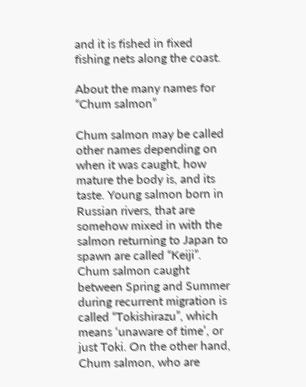and it is fished in fixed fishing nets along the coast.

About the many names for “Chum salmon”

Chum salmon may be called other names depending on when it was caught, how mature the body is, and its taste. Young salmon born in Russian rivers, that are somehow mixed in with the salmon returning to Japan to spawn are called “Keiji”. Chum salmon caught between Spring and Summer during recurrent migration is called “Tokishirazu”, which means ‘unaware of time’, or just Toki. On the other hand, Chum salmon, who are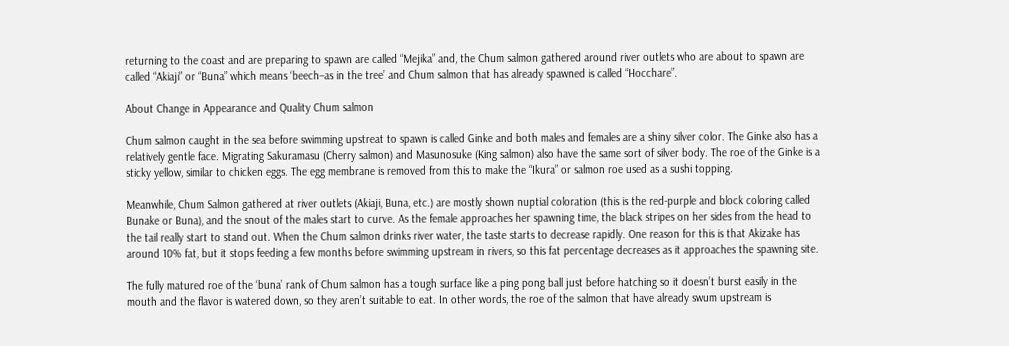returning to the coast and are preparing to spawn are called “Mejika” and, the Chum salmon gathered around river outlets who are about to spawn are called “Akiaji” or “Buna” which means ‘beech–as in the tree’ and Chum salmon that has already spawned is called “Hocchare”.

About Change in Appearance and Quality Chum salmon

Chum salmon caught in the sea before swimming upstreat to spawn is called Ginke and both males and females are a shiny silver color. The Ginke also has a relatively gentle face. Migrating Sakuramasu (Cherry salmon) and Masunosuke (King salmon) also have the same sort of silver body. The roe of the Ginke is a sticky yellow, similar to chicken eggs. The egg membrane is removed from this to make the “Ikura” or salmon roe used as a sushi topping.

Meanwhile, Chum Salmon gathered at river outlets (Akiaji, Buna, etc.) are mostly shown nuptial coloration (this is the red-purple and block coloring called Bunake or Buna), and the snout of the males start to curve. As the female approaches her spawning time, the black stripes on her sides from the head to the tail really start to stand out. When the Chum salmon drinks river water, the taste starts to decrease rapidly. One reason for this is that Akizake has around 10% fat, but it stops feeding a few months before swimming upstream in rivers, so this fat percentage decreases as it approaches the spawning site.

The fully matured roe of the ‘buna’ rank of Chum salmon has a tough surface like a ping pong ball just before hatching so it doesn’t burst easily in the mouth and the flavor is watered down, so they aren’t suitable to eat. In other words, the roe of the salmon that have already swum upstream is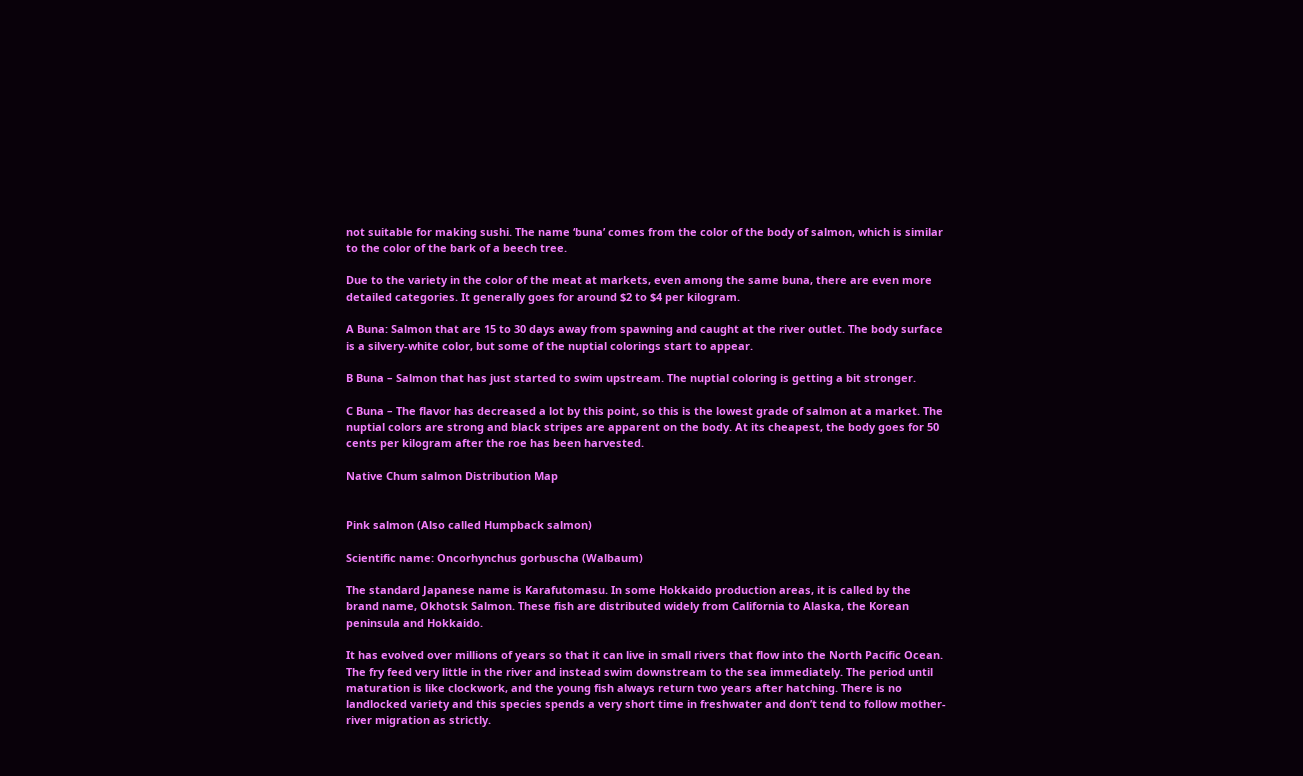not suitable for making sushi. The name ‘buna’ comes from the color of the body of salmon, which is similar to the color of the bark of a beech tree.

Due to the variety in the color of the meat at markets, even among the same buna, there are even more detailed categories. It generally goes for around $2 to $4 per kilogram.

A Buna: Salmon that are 15 to 30 days away from spawning and caught at the river outlet. The body surface is a silvery-white color, but some of the nuptial colorings start to appear.

B Buna – Salmon that has just started to swim upstream. The nuptial coloring is getting a bit stronger.

C Buna – The flavor has decreased a lot by this point, so this is the lowest grade of salmon at a market. The nuptial colors are strong and black stripes are apparent on the body. At its cheapest, the body goes for 50 cents per kilogram after the roe has been harvested.

Native Chum salmon Distribution Map


Pink salmon (Also called Humpback salmon)

Scientific name: Oncorhynchus gorbuscha (Walbaum)

The standard Japanese name is Karafutomasu. In some Hokkaido production areas, it is called by the brand name, Okhotsk Salmon. These fish are distributed widely from California to Alaska, the Korean peninsula and Hokkaido.

It has evolved over millions of years so that it can live in small rivers that flow into the North Pacific Ocean. The fry feed very little in the river and instead swim downstream to the sea immediately. The period until maturation is like clockwork, and the young fish always return two years after hatching. There is no landlocked variety and this species spends a very short time in freshwater and don’t tend to follow mother‐river migration as strictly.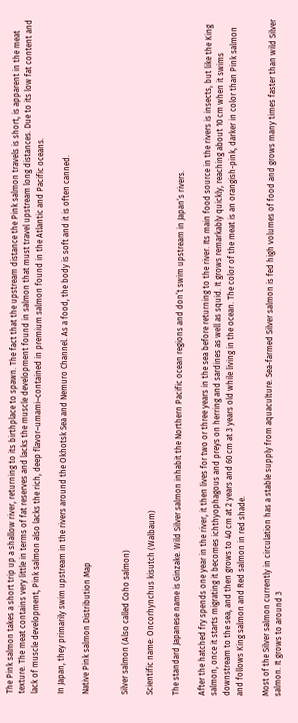The Pink salmon takes a short trip up a shallow river, returning to its birthplace to spawn. The fact that the upstream distance the Pink salmon travels is short, is apparent in the meat texture. The meat contains very little in terms of fat reserves and lacks the muscle development found in salmon that must travel upstream long distances. Due to its low fat content and lack of muscle development, Pink salmon also lacks the rich, deep flavor–umami–contained in premium salmon found in the Atlantic and Pacific oceans.

In Japan, they primarily swim upstream in the rivers around the Okhotsk Sea and Nemuro Channel. As a food, the body is soft and it is often canned.

Native Pink salmon Distribution Map


Silver salmon (Also called Coho salmon)

Scientific name: Oncorhynchus kisutch (Walbaum)

The standard Japanese name is Ginzake. Wild Silver salmon inhabit the Northern Pacific ocean regions and don’t swim upstream in Japan’s rivers.

After the hatched fry spends one year in the river, it then lives for two or three years in the sea before returning to the river. Its main food source in the rivers is insects, but like the King salmon, once it starts migrating it becomes ichthyophagous and preys on herring and sardines as well as squid. It grows remarkably quickly, reaching about 10 cm when it swims downstream to the sea, and then grows to 40 cm at 2 years and 60 cm at 3 years old while living in the ocean. The color of the meat is an orangish-pink, darker in color than Pink salmon and follows King salmon and Red salmon in red shade.

Most of the Silver salmon currently in circulation has a stable supply from aquaculture. Sea-farmed Silver salmon is fed high volumes of food and grows many times faster than wild Silver salmon. It grows to around 3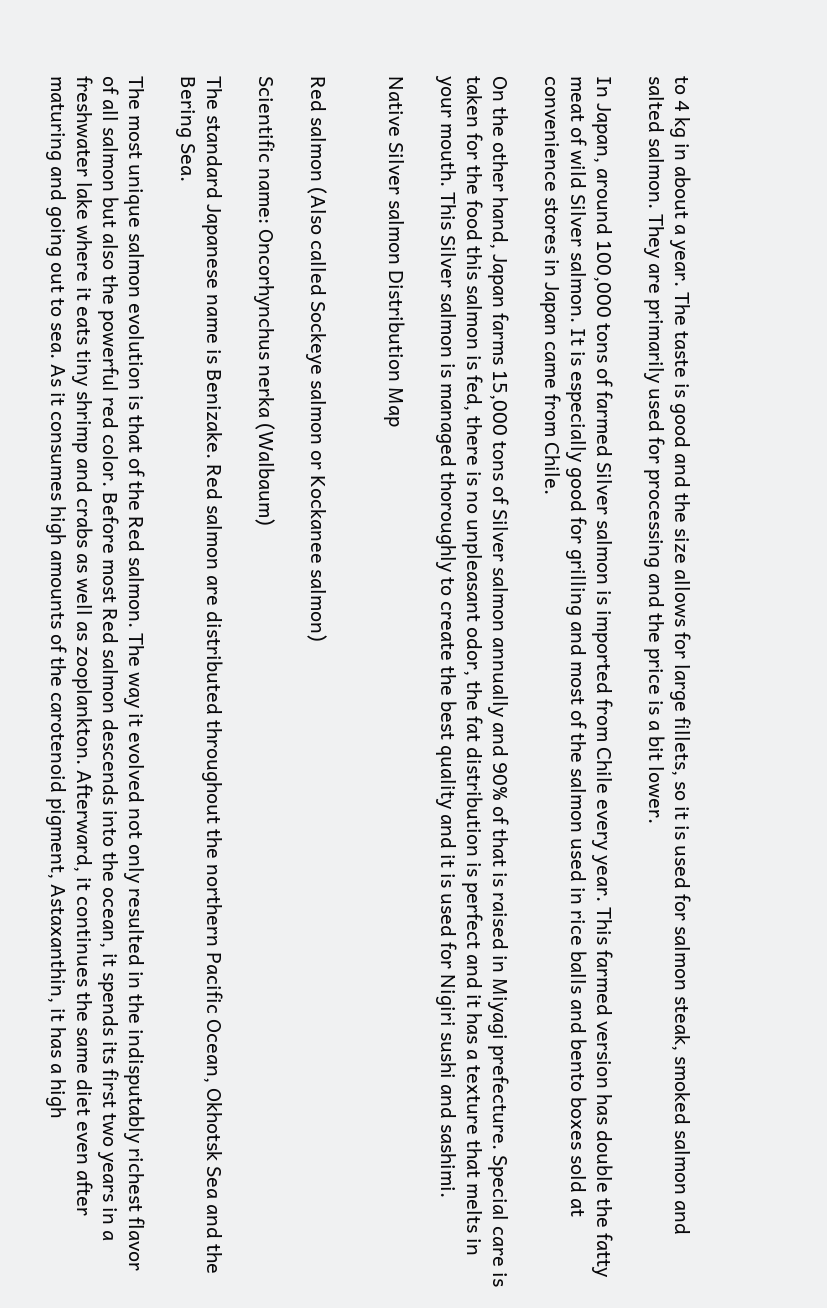to 4 kg in about a year. The taste is good and the size allows for large fillets, so it is used for salmon steak, smoked salmon and salted salmon. They are primarily used for processing and the price is a bit lower.

In Japan, around 100,000 tons of farmed Silver salmon is imported from Chile every year. This farmed version has double the fatty meat of wild Silver salmon. It is especially good for grilling and most of the salmon used in rice balls and bento boxes sold at convenience stores in Japan came from Chile.

On the other hand, Japan farms 15,000 tons of Silver salmon annually and 90% of that is raised in Miyagi prefecture. Special care is taken for the food this salmon is fed, there is no unpleasant odor, the fat distribution is perfect and it has a texture that melts in your mouth. This Silver salmon is managed thoroughly to create the best quality and it is used for Nigiri sushi and sashimi.

Native Silver salmon Distribution Map


Red salmon (Also called Sockeye salmon or Kockanee salmon)

Scientific name: Oncorhynchus nerka (Walbaum)

The standard Japanese name is Benizake. Red salmon are distributed throughout the northern Pacific Ocean, Okhotsk Sea and the Bering Sea.

The most unique salmon evolution is that of the Red salmon. The way it evolved not only resulted in the indisputably richest flavor of all salmon but also the powerful red color. Before most Red salmon descends into the ocean, it spends its first two years in a freshwater lake where it eats tiny shrimp and crabs as well as zooplankton. Afterward, it continues the same diet even after maturing and going out to sea. As it consumes high amounts of the carotenoid pigment, Astaxanthin, it has a high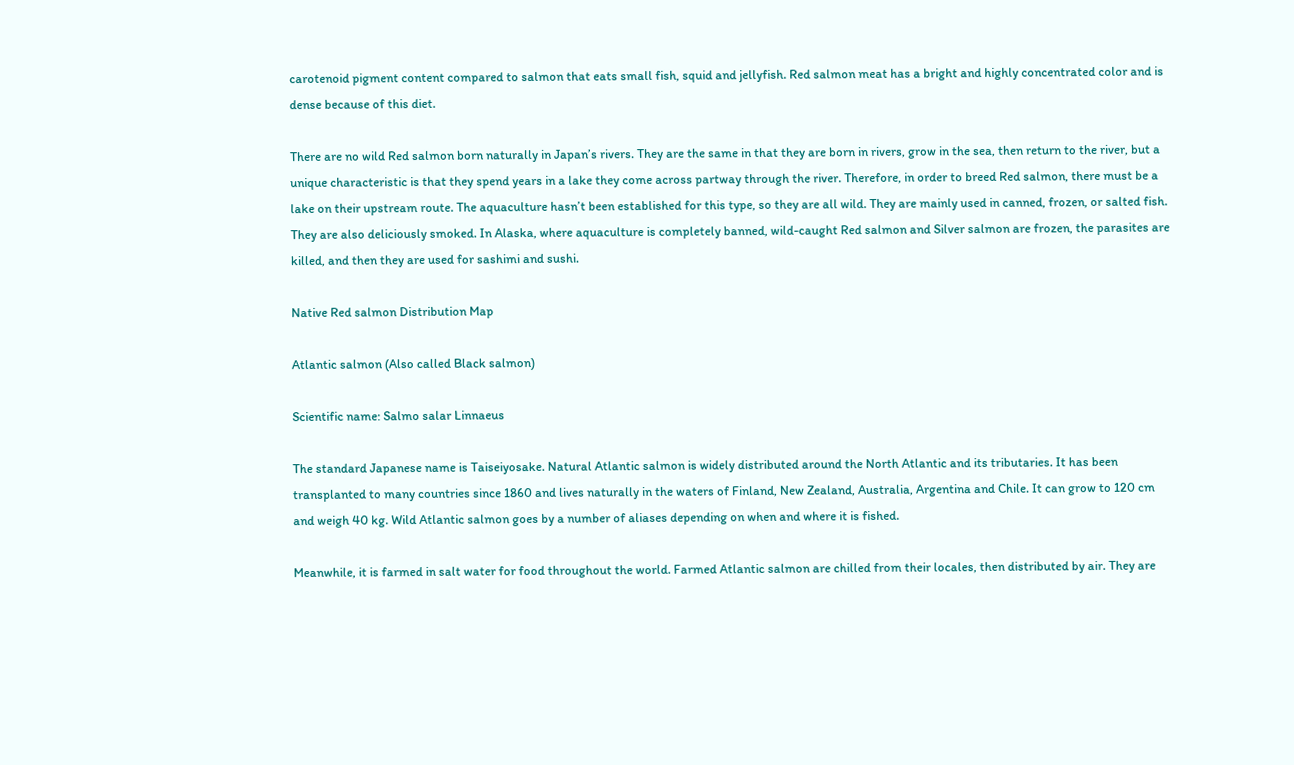carotenoid pigment content compared to salmon that eats small fish, squid and jellyfish. Red salmon meat has a bright and highly concentrated color and is dense because of this diet.

There are no wild Red salmon born naturally in Japan’s rivers. They are the same in that they are born in rivers, grow in the sea, then return to the river, but a unique characteristic is that they spend years in a lake they come across partway through the river. Therefore, in order to breed Red salmon, there must be a lake on their upstream route. The aquaculture hasn’t been established for this type, so they are all wild. They are mainly used in canned, frozen, or salted fish. They are also deliciously smoked. In Alaska, where aquaculture is completely banned, wild-caught Red salmon and Silver salmon are frozen, the parasites are killed, and then they are used for sashimi and sushi.

Native Red salmon Distribution Map

Atlantic salmon (Also called Black salmon)

Scientific name: Salmo salar Linnaeus

The standard Japanese name is Taiseiyosake. Natural Atlantic salmon is widely distributed around the North Atlantic and its tributaries. It has been transplanted to many countries since 1860 and lives naturally in the waters of Finland, New Zealand, Australia, Argentina and Chile. It can grow to 120 cm and weigh 40 kg. Wild Atlantic salmon goes by a number of aliases depending on when and where it is fished.

Meanwhile, it is farmed in salt water for food throughout the world. Farmed Atlantic salmon are chilled from their locales, then distributed by air. They are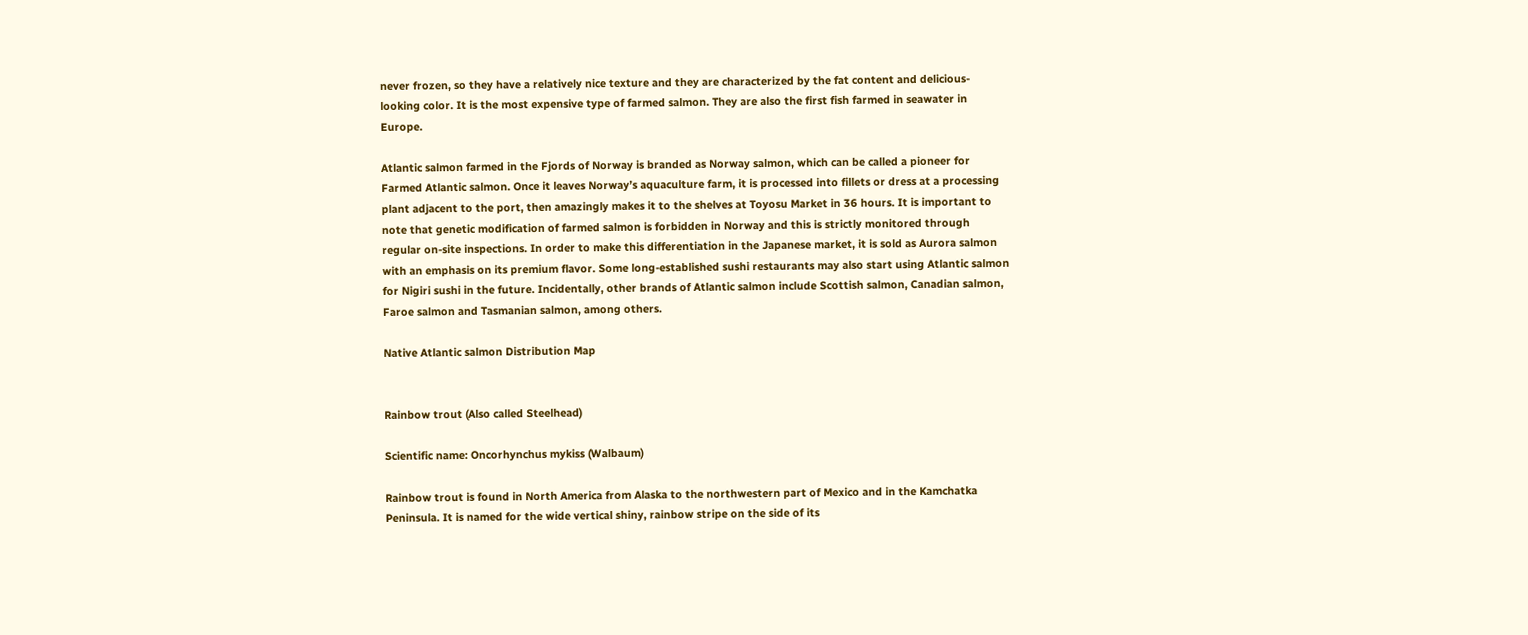never frozen, so they have a relatively nice texture and they are characterized by the fat content and delicious-looking color. It is the most expensive type of farmed salmon. They are also the first fish farmed in seawater in Europe.

Atlantic salmon farmed in the Fjords of Norway is branded as Norway salmon, which can be called a pioneer for Farmed Atlantic salmon. Once it leaves Norway’s aquaculture farm, it is processed into fillets or dress at a processing plant adjacent to the port, then amazingly makes it to the shelves at Toyosu Market in 36 hours. It is important to note that genetic modification of farmed salmon is forbidden in Norway and this is strictly monitored through regular on-site inspections. In order to make this differentiation in the Japanese market, it is sold as Aurora salmon with an emphasis on its premium flavor. Some long-established sushi restaurants may also start using Atlantic salmon for Nigiri sushi in the future. Incidentally, other brands of Atlantic salmon include Scottish salmon, Canadian salmon, Faroe salmon and Tasmanian salmon, among others.

Native Atlantic salmon Distribution Map


Rainbow trout (Also called Steelhead)

Scientific name: Oncorhynchus mykiss (Walbaum)

Rainbow trout is found in North America from Alaska to the northwestern part of Mexico and in the Kamchatka Peninsula. It is named for the wide vertical shiny, rainbow stripe on the side of its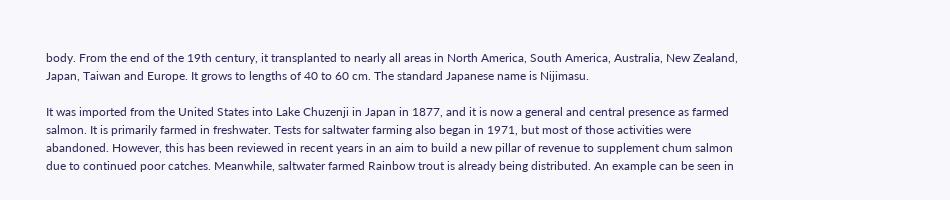body. From the end of the 19th century, it transplanted to nearly all areas in North America, South America, Australia, New Zealand, Japan, Taiwan and Europe. It grows to lengths of 40 to 60 cm. The standard Japanese name is Nijimasu.

It was imported from the United States into Lake Chuzenji in Japan in 1877, and it is now a general and central presence as farmed salmon. It is primarily farmed in freshwater. Tests for saltwater farming also began in 1971, but most of those activities were abandoned. However, this has been reviewed in recent years in an aim to build a new pillar of revenue to supplement chum salmon due to continued poor catches. Meanwhile, saltwater farmed Rainbow trout is already being distributed. An example can be seen in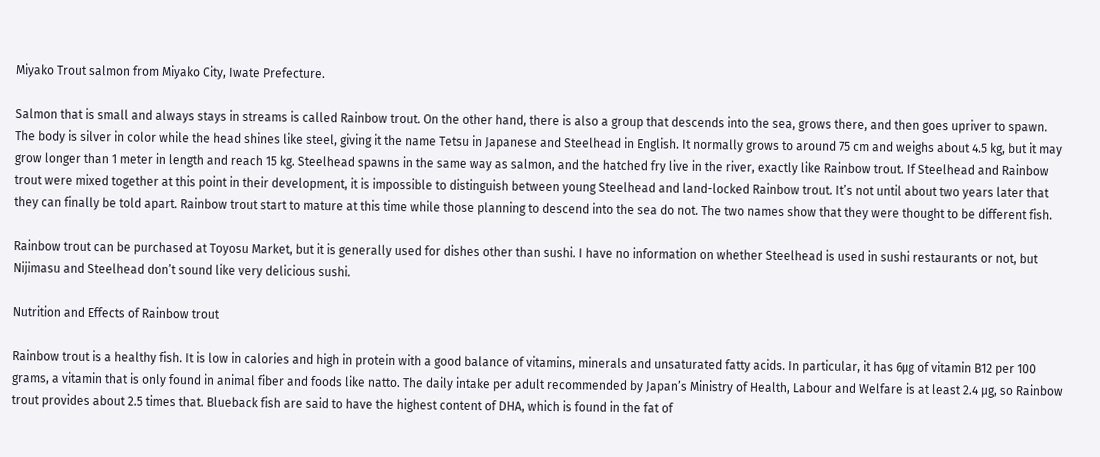Miyako Trout salmon from Miyako City, Iwate Prefecture.

Salmon that is small and always stays in streams is called Rainbow trout. On the other hand, there is also a group that descends into the sea, grows there, and then goes upriver to spawn. The body is silver in color while the head shines like steel, giving it the name Tetsu in Japanese and Steelhead in English. It normally grows to around 75 cm and weighs about 4.5 kg, but it may grow longer than 1 meter in length and reach 15 kg. Steelhead spawns in the same way as salmon, and the hatched fry live in the river, exactly like Rainbow trout. If Steelhead and Rainbow trout were mixed together at this point in their development, it is impossible to distinguish between young Steelhead and land-locked Rainbow trout. It’s not until about two years later that they can finally be told apart. Rainbow trout start to mature at this time while those planning to descend into the sea do not. The two names show that they were thought to be different fish.

Rainbow trout can be purchased at Toyosu Market, but it is generally used for dishes other than sushi. I have no information on whether Steelhead is used in sushi restaurants or not, but Nijimasu and Steelhead don’t sound like very delicious sushi.

Nutrition and Effects of Rainbow trout

Rainbow trout is a healthy fish. It is low in calories and high in protein with a good balance of vitamins, minerals and unsaturated fatty acids. In particular, it has 6㎍ of vitamin B12 per 100 grams, a vitamin that is only found in animal fiber and foods like natto. The daily intake per adult recommended by Japan’s Ministry of Health, Labour and Welfare is at least 2.4 μg, so Rainbow trout provides about 2.5 times that. Blueback fish are said to have the highest content of DHA, which is found in the fat of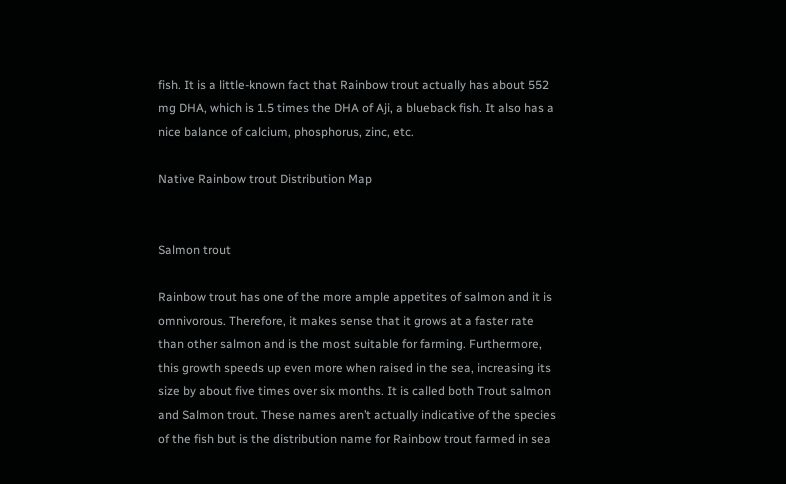fish. It is a little-known fact that Rainbow trout actually has about 552 mg DHA, which is 1.5 times the DHA of Aji, a blueback fish. It also has a nice balance of calcium, phosphorus, zinc, etc.

Native Rainbow trout Distribution Map


Salmon trout

Rainbow trout has one of the more ample appetites of salmon and it is omnivorous. Therefore, it makes sense that it grows at a faster rate than other salmon and is the most suitable for farming. Furthermore, this growth speeds up even more when raised in the sea, increasing its size by about five times over six months. It is called both Trout salmon and Salmon trout. These names aren’t actually indicative of the species of the fish but is the distribution name for Rainbow trout farmed in sea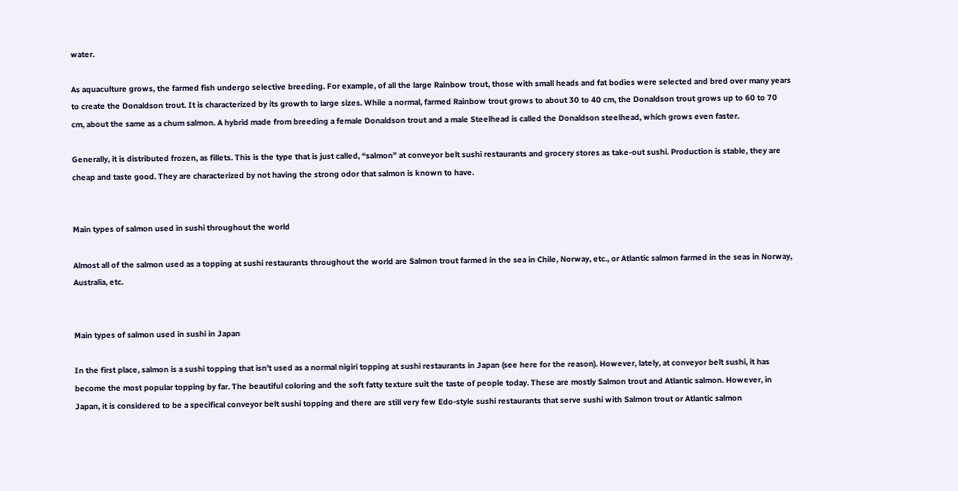water.

As aquaculture grows, the farmed fish undergo selective breeding. For example, of all the large Rainbow trout, those with small heads and fat bodies were selected and bred over many years to create the Donaldson trout. It is characterized by its growth to large sizes. While a normal, farmed Rainbow trout grows to about 30 to 40 cm, the Donaldson trout grows up to 60 to 70 cm, about the same as a chum salmon. A hybrid made from breeding a female Donaldson trout and a male Steelhead is called the Donaldson steelhead, which grows even faster.

Generally, it is distributed frozen, as fillets. This is the type that is just called, “salmon” at conveyor belt sushi restaurants and grocery stores as take-out sushi. Production is stable, they are cheap and taste good. They are characterized by not having the strong odor that salmon is known to have.


Main types of salmon used in sushi throughout the world

Almost all of the salmon used as a topping at sushi restaurants throughout the world are Salmon trout farmed in the sea in Chile, Norway, etc., or Atlantic salmon farmed in the seas in Norway, Australia, etc.


Main types of salmon used in sushi in Japan

In the first place, salmon is a sushi topping that isn’t used as a normal nigiri topping at sushi restaurants in Japan (see here for the reason). However, lately, at conveyor belt sushi, it has become the most popular topping by far. The beautiful coloring and the soft fatty texture suit the taste of people today. These are mostly Salmon trout and Atlantic salmon. However, in Japan, it is considered to be a specifical conveyor belt sushi topping and there are still very few Edo-style sushi restaurants that serve sushi with Salmon trout or Atlantic salmon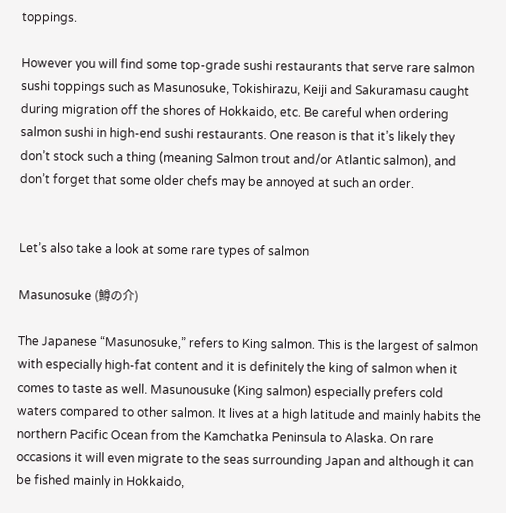toppings.

However you will find some top-grade sushi restaurants that serve rare salmon sushi toppings such as Masunosuke, Tokishirazu, Keiji and Sakuramasu caught during migration off the shores of Hokkaido, etc. Be careful when ordering salmon sushi in high-end sushi restaurants. One reason is that it’s likely they don’t stock such a thing (meaning Salmon trout and/or Atlantic salmon), and don’t forget that some older chefs may be annoyed at such an order.


Let’s also take a look at some rare types of salmon

Masunosuke (鱒の介)

The Japanese “Masunosuke,” refers to King salmon. This is the largest of salmon with especially high-fat content and it is definitely the king of salmon when it comes to taste as well. Masunousuke (King salmon) especially prefers cold waters compared to other salmon. It lives at a high latitude and mainly habits the northern Pacific Ocean from the Kamchatka Peninsula to Alaska. On rare occasions it will even migrate to the seas surrounding Japan and although it can be fished mainly in Hokkaido,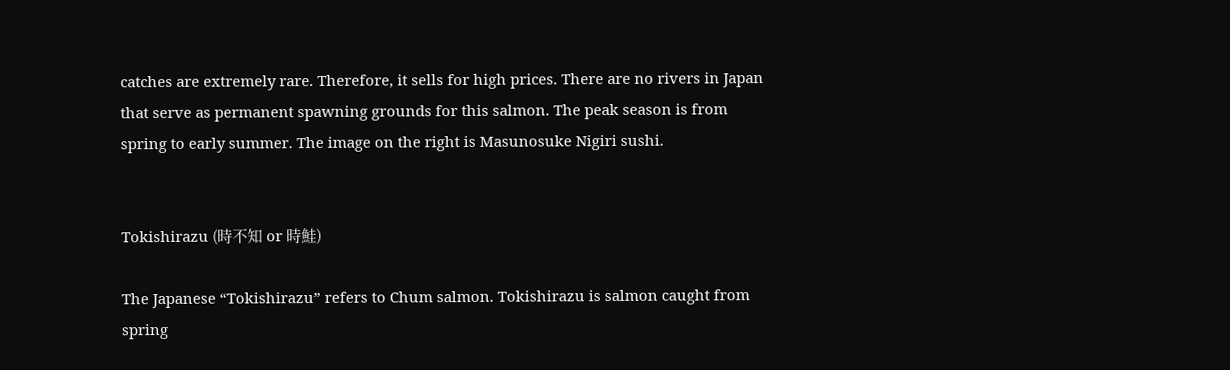catches are extremely rare. Therefore, it sells for high prices. There are no rivers in Japan that serve as permanent spawning grounds for this salmon. The peak season is from spring to early summer. The image on the right is Masunosuke Nigiri sushi.


Tokishirazu (時不知 or 時鮭)

The Japanese “Tokishirazu” refers to Chum salmon. Tokishirazu is salmon caught from spring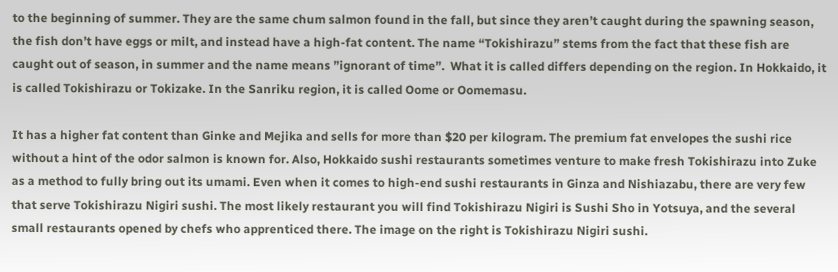to the beginning of summer. They are the same chum salmon found in the fall, but since they aren’t caught during the spawning season, the fish don’t have eggs or milt, and instead have a high-fat content. The name “Tokishirazu” stems from the fact that these fish are caught out of season, in summer and the name means ”ignorant of time”.  What it is called differs depending on the region. In Hokkaido, it is called Tokishirazu or Tokizake. In the Sanriku region, it is called Oome or Oomemasu.

It has a higher fat content than Ginke and Mejika and sells for more than $20 per kilogram. The premium fat envelopes the sushi rice without a hint of the odor salmon is known for. Also, Hokkaido sushi restaurants sometimes venture to make fresh Tokishirazu into Zuke as a method to fully bring out its umami. Even when it comes to high-end sushi restaurants in Ginza and Nishiazabu, there are very few that serve Tokishirazu Nigiri sushi. The most likely restaurant you will find Tokishirazu Nigiri is Sushi Sho in Yotsuya, and the several small restaurants opened by chefs who apprenticed there. The image on the right is Tokishirazu Nigiri sushi.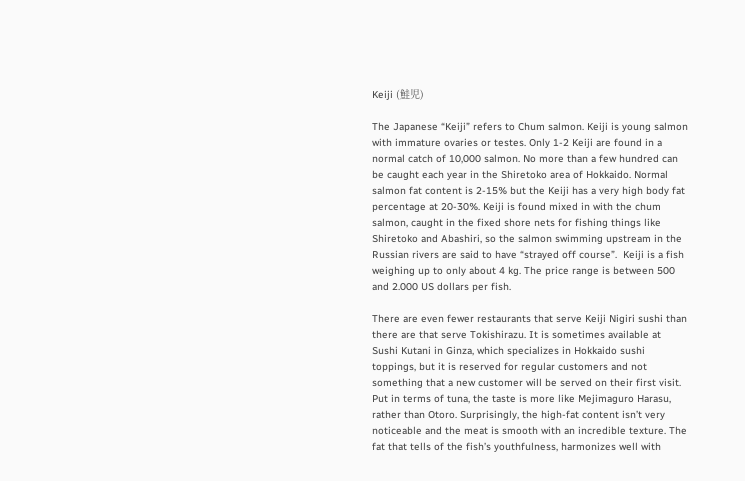Keiji (鮭児)

The Japanese “Keiji” refers to Chum salmon. Keiji is young salmon with immature ovaries or testes. Only 1-2 Keiji are found in a normal catch of 10,000 salmon. No more than a few hundred can be caught each year in the Shiretoko area of Hokkaido. Normal salmon fat content is 2-15% but the Keiji has a very high body fat percentage at 20-30%. Keiji is found mixed in with the chum salmon, caught in the fixed shore nets for fishing things like Shiretoko and Abashiri, so the salmon swimming upstream in the Russian rivers are said to have “strayed off course”.  Keiji is a fish weighing up to only about 4 kg. The price range is between 500 and 2.000 US dollars per fish.

There are even fewer restaurants that serve Keiji Nigiri sushi than there are that serve Tokishirazu. It is sometimes available at Sushi Kutani in Ginza, which specializes in Hokkaido sushi toppings, but it is reserved for regular customers and not something that a new customer will be served on their first visit. Put in terms of tuna, the taste is more like Mejimaguro Harasu, rather than Otoro. Surprisingly, the high-fat content isn’t very noticeable and the meat is smooth with an incredible texture. The fat that tells of the fish’s youthfulness, harmonizes well with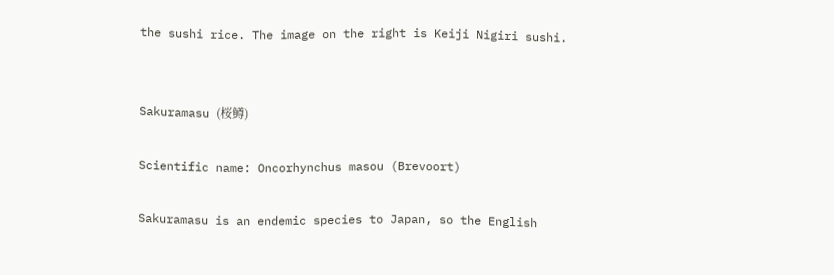the sushi rice. The image on the right is Keiji Nigiri sushi.


Sakuramasu (桜鱒)

Scientific name: Oncorhynchus masou (Brevoort)

Sakuramasu is an endemic species to Japan, so the English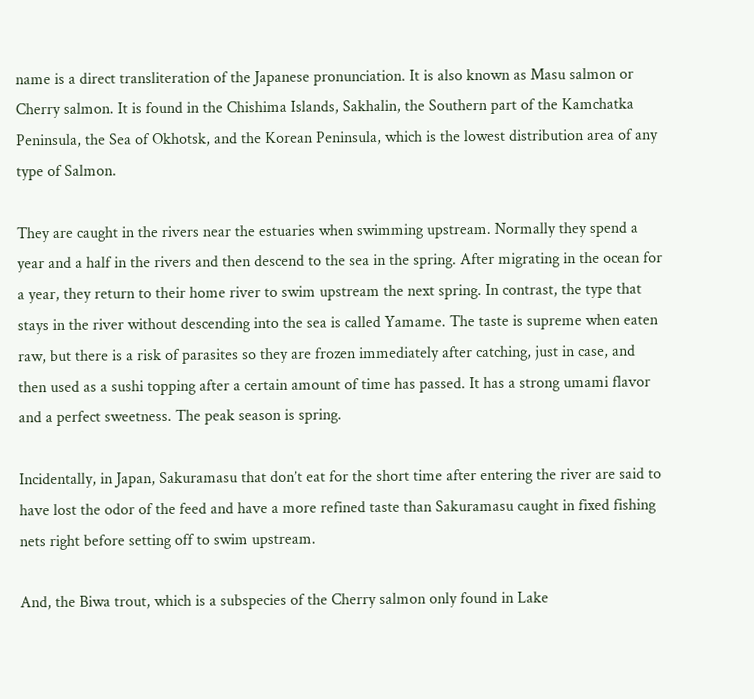name is a direct transliteration of the Japanese pronunciation. It is also known as Masu salmon or Cherry salmon. It is found in the Chishima Islands, Sakhalin, the Southern part of the Kamchatka Peninsula, the Sea of Okhotsk, and the Korean Peninsula, which is the lowest distribution area of any type of Salmon.

They are caught in the rivers near the estuaries when swimming upstream. Normally they spend a year and a half in the rivers and then descend to the sea in the spring. After migrating in the ocean for a year, they return to their home river to swim upstream the next spring. In contrast, the type that stays in the river without descending into the sea is called Yamame. The taste is supreme when eaten raw, but there is a risk of parasites so they are frozen immediately after catching, just in case, and then used as a sushi topping after a certain amount of time has passed. It has a strong umami flavor and a perfect sweetness. The peak season is spring.

Incidentally, in Japan, Sakuramasu that don’t eat for the short time after entering the river are said to have lost the odor of the feed and have a more refined taste than Sakuramasu caught in fixed fishing nets right before setting off to swim upstream.

And, the Biwa trout, which is a subspecies of the Cherry salmon only found in Lake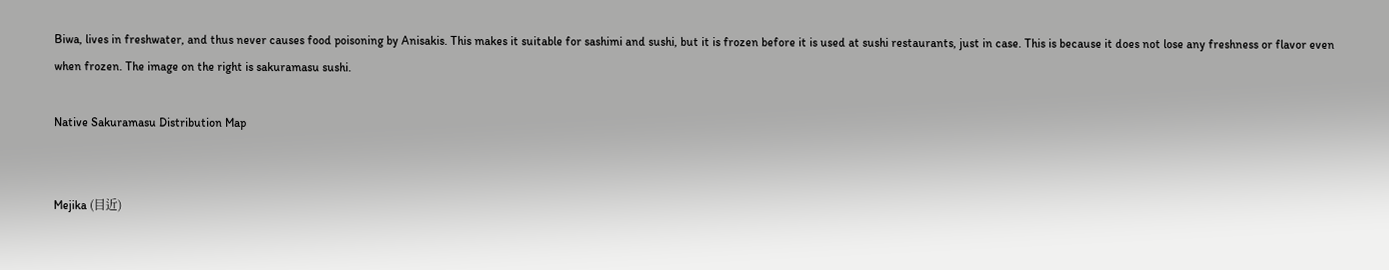Biwa, lives in freshwater, and thus never causes food poisoning by Anisakis. This makes it suitable for sashimi and sushi, but it is frozen before it is used at sushi restaurants, just in case. This is because it does not lose any freshness or flavor even when frozen. The image on the right is sakuramasu sushi.

Native Sakuramasu Distribution Map


Mejika (目近)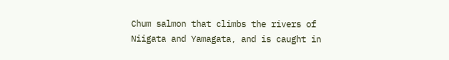Chum salmon that climbs the rivers of Niigata and Yamagata, and is caught in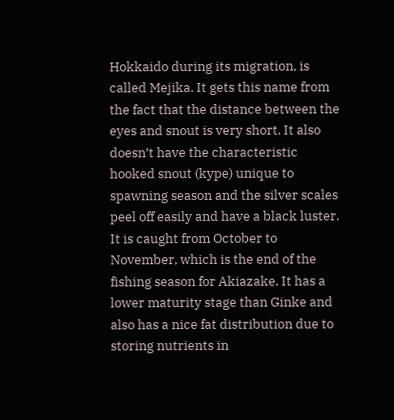Hokkaido during its migration, is called Mejika. It gets this name from the fact that the distance between the eyes and snout is very short. It also doesn’t have the characteristic hooked snout (kype) unique to spawning season and the silver scales peel off easily and have a black luster. It is caught from October to November, which is the end of the fishing season for Akiazake. It has a lower maturity stage than Ginke and also has a nice fat distribution due to storing nutrients in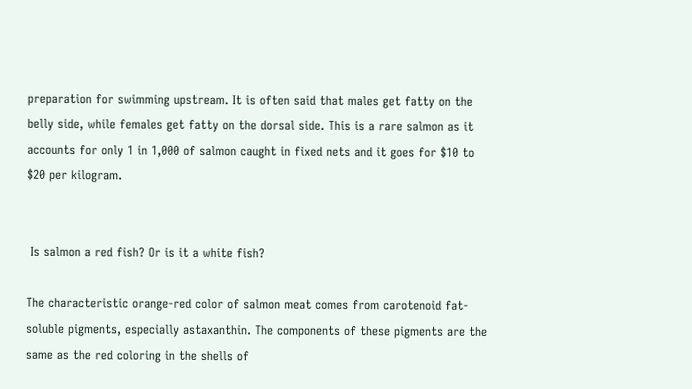preparation for swimming upstream. It is often said that males get fatty on the belly side, while females get fatty on the dorsal side. This is a rare salmon as it accounts for only 1 in 1,000 of salmon caught in fixed nets and it goes for $10 to $20 per kilogram.


 Is salmon a red fish? Or is it a white fish?

The characteristic orange-red color of salmon meat comes from carotenoid fat-soluble pigments, especially astaxanthin. The components of these pigments are the same as the red coloring in the shells of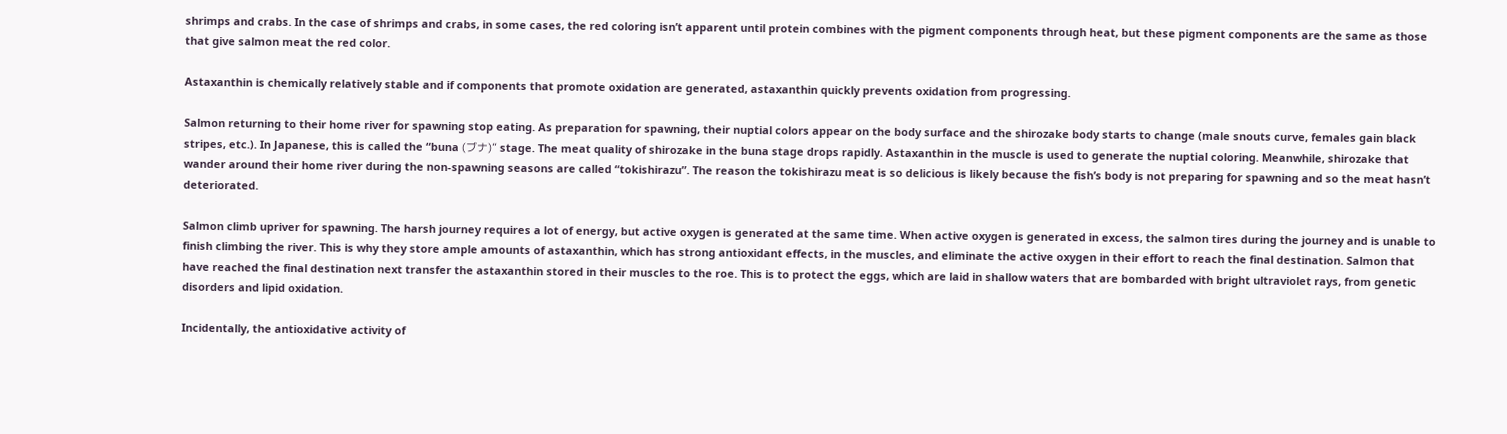shrimps and crabs. In the case of shrimps and crabs, in some cases, the red coloring isn’t apparent until protein combines with the pigment components through heat, but these pigment components are the same as those that give salmon meat the red color.

Astaxanthin is chemically relatively stable and if components that promote oxidation are generated, astaxanthin quickly prevents oxidation from progressing.

Salmon returning to their home river for spawning stop eating. As preparation for spawning, their nuptial colors appear on the body surface and the shirozake body starts to change (male snouts curve, females gain black stripes, etc.). In Japanese, this is called the “buna (ブナ)” stage. The meat quality of shirozake in the buna stage drops rapidly. Astaxanthin in the muscle is used to generate the nuptial coloring. Meanwhile, shirozake that wander around their home river during the non-spawning seasons are called “tokishirazu”. The reason the tokishirazu meat is so delicious is likely because the fish’s body is not preparing for spawning and so the meat hasn’t deteriorated.

Salmon climb upriver for spawning. The harsh journey requires a lot of energy, but active oxygen is generated at the same time. When active oxygen is generated in excess, the salmon tires during the journey and is unable to finish climbing the river. This is why they store ample amounts of astaxanthin, which has strong antioxidant effects, in the muscles, and eliminate the active oxygen in their effort to reach the final destination. Salmon that have reached the final destination next transfer the astaxanthin stored in their muscles to the roe. This is to protect the eggs, which are laid in shallow waters that are bombarded with bright ultraviolet rays, from genetic disorders and lipid oxidation.

Incidentally, the antioxidative activity of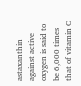astaxanthin against active oxygen is said to be 6,000 times that of vitamin C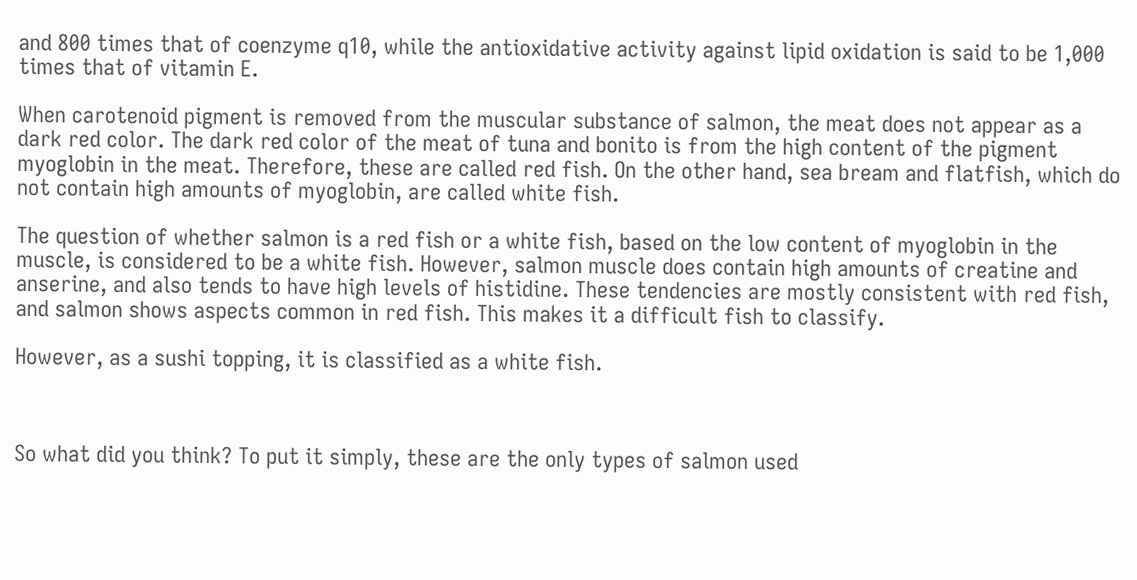and 800 times that of coenzyme q10, while the antioxidative activity against lipid oxidation is said to be 1,000 times that of vitamin E.

When carotenoid pigment is removed from the muscular substance of salmon, the meat does not appear as a dark red color. The dark red color of the meat of tuna and bonito is from the high content of the pigment myoglobin in the meat. Therefore, these are called red fish. On the other hand, sea bream and flatfish, which do not contain high amounts of myoglobin, are called white fish.

The question of whether salmon is a red fish or a white fish, based on the low content of myoglobin in the muscle, is considered to be a white fish. However, salmon muscle does contain high amounts of creatine and anserine, and also tends to have high levels of histidine. These tendencies are mostly consistent with red fish, and salmon shows aspects common in red fish. This makes it a difficult fish to classify.

However, as a sushi topping, it is classified as a white fish.



So what did you think? To put it simply, these are the only types of salmon used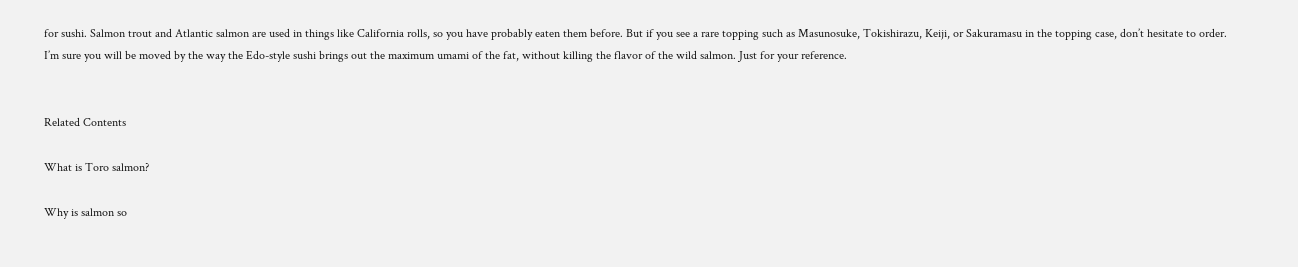for sushi. Salmon trout and Atlantic salmon are used in things like California rolls, so you have probably eaten them before. But if you see a rare topping such as Masunosuke, Tokishirazu, Keiji, or Sakuramasu in the topping case, don’t hesitate to order. I’m sure you will be moved by the way the Edo-style sushi brings out the maximum umami of the fat, without killing the flavor of the wild salmon. Just for your reference.


Related Contents

What is Toro salmon?

Why is salmon so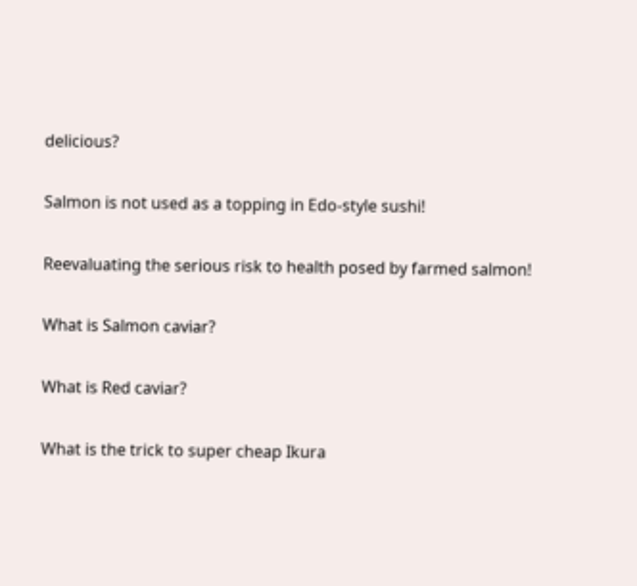delicious?

Salmon is not used as a topping in Edo-style sushi!

Reevaluating the serious risk to health posed by farmed salmon!

What is Salmon caviar?

What is Red caviar?

What is the trick to super cheap Ikura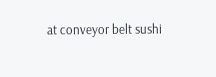at conveyor belt sushi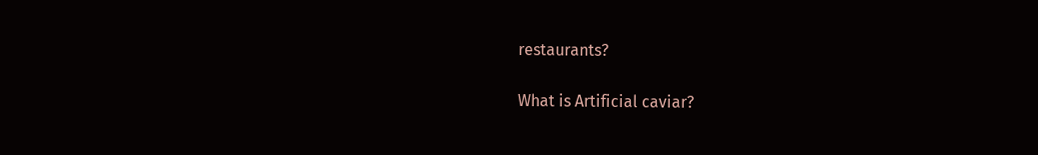restaurants?

What is Artificial caviar?